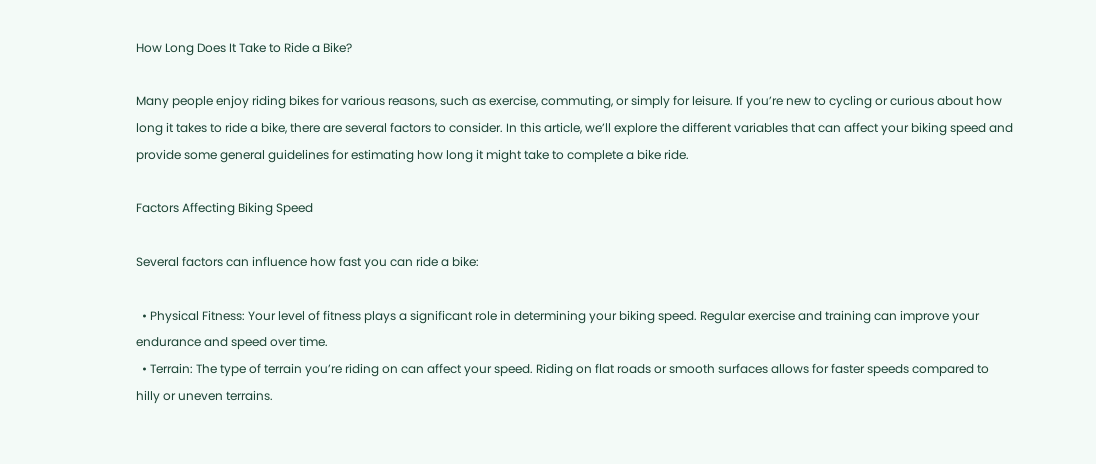How Long Does It Take to Ride a Bike?

Many people enjoy riding bikes for various reasons, such as exercise, commuting, or simply for leisure. If you’re new to cycling or curious about how long it takes to ride a bike, there are several factors to consider. In this article, we’ll explore the different variables that can affect your biking speed and provide some general guidelines for estimating how long it might take to complete a bike ride.

Factors Affecting Biking Speed

Several factors can influence how fast you can ride a bike:

  • Physical Fitness: Your level of fitness plays a significant role in determining your biking speed. Regular exercise and training can improve your endurance and speed over time.
  • Terrain: The type of terrain you’re riding on can affect your speed. Riding on flat roads or smooth surfaces allows for faster speeds compared to hilly or uneven terrains.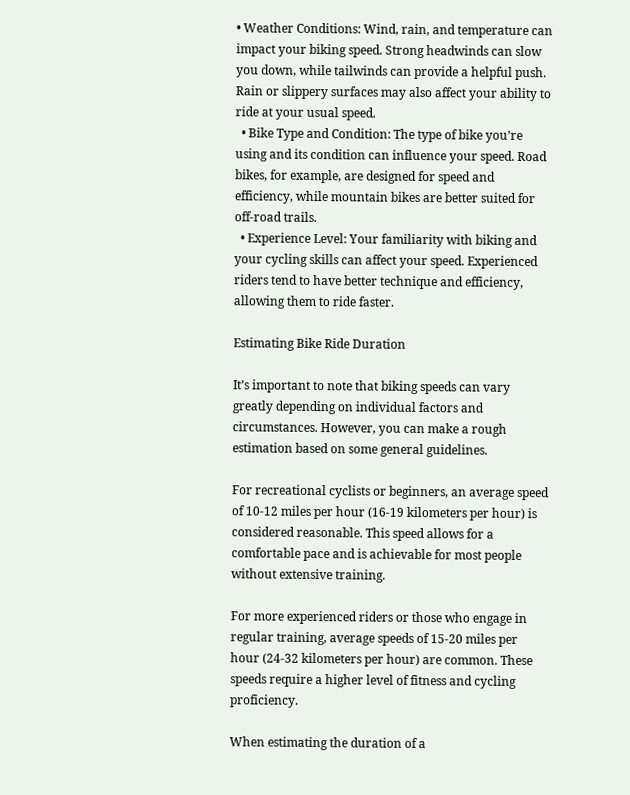• Weather Conditions: Wind, rain, and temperature can impact your biking speed. Strong headwinds can slow you down, while tailwinds can provide a helpful push. Rain or slippery surfaces may also affect your ability to ride at your usual speed.
  • Bike Type and Condition: The type of bike you’re using and its condition can influence your speed. Road bikes, for example, are designed for speed and efficiency, while mountain bikes are better suited for off-road trails.
  • Experience Level: Your familiarity with biking and your cycling skills can affect your speed. Experienced riders tend to have better technique and efficiency, allowing them to ride faster.

Estimating Bike Ride Duration

It’s important to note that biking speeds can vary greatly depending on individual factors and circumstances. However, you can make a rough estimation based on some general guidelines.

For recreational cyclists or beginners, an average speed of 10-12 miles per hour (16-19 kilometers per hour) is considered reasonable. This speed allows for a comfortable pace and is achievable for most people without extensive training.

For more experienced riders or those who engage in regular training, average speeds of 15-20 miles per hour (24-32 kilometers per hour) are common. These speeds require a higher level of fitness and cycling proficiency.

When estimating the duration of a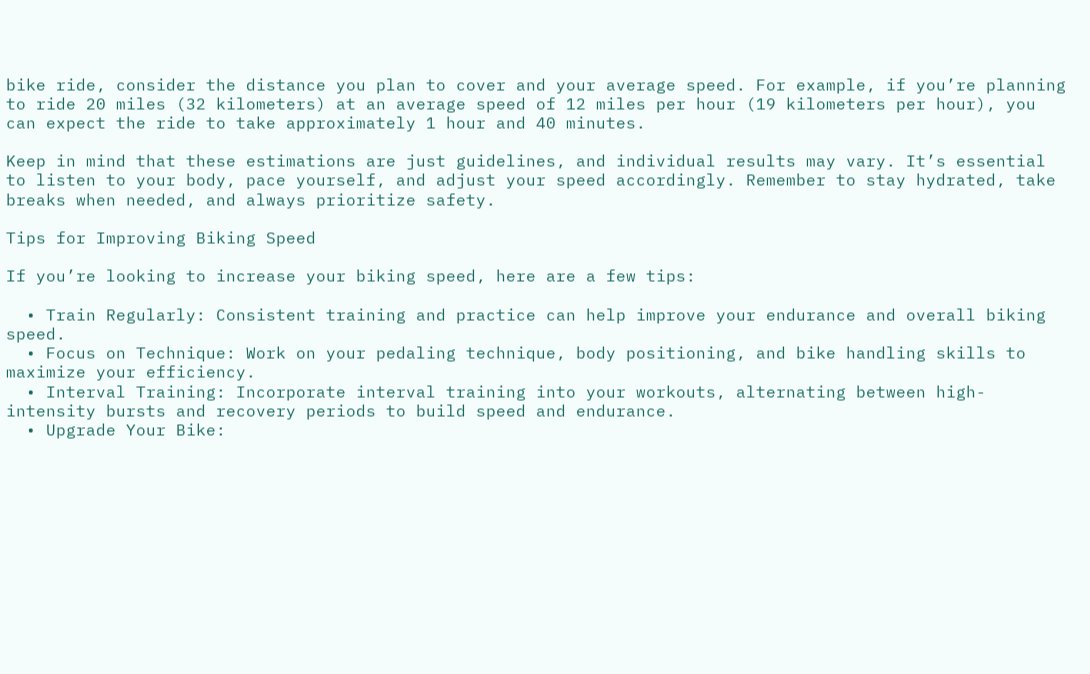bike ride, consider the distance you plan to cover and your average speed. For example, if you’re planning to ride 20 miles (32 kilometers) at an average speed of 12 miles per hour (19 kilometers per hour), you can expect the ride to take approximately 1 hour and 40 minutes.

Keep in mind that these estimations are just guidelines, and individual results may vary. It’s essential to listen to your body, pace yourself, and adjust your speed accordingly. Remember to stay hydrated, take breaks when needed, and always prioritize safety.

Tips for Improving Biking Speed

If you’re looking to increase your biking speed, here are a few tips:

  • Train Regularly: Consistent training and practice can help improve your endurance and overall biking speed.
  • Focus on Technique: Work on your pedaling technique, body positioning, and bike handling skills to maximize your efficiency.
  • Interval Training: Incorporate interval training into your workouts, alternating between high-intensity bursts and recovery periods to build speed and endurance.
  • Upgrade Your Bike: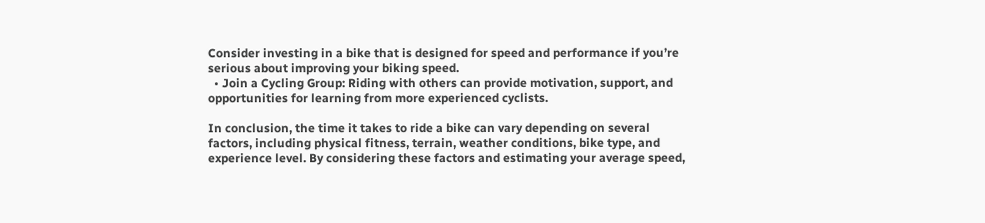Consider investing in a bike that is designed for speed and performance if you’re serious about improving your biking speed.
  • Join a Cycling Group: Riding with others can provide motivation, support, and opportunities for learning from more experienced cyclists.

In conclusion, the time it takes to ride a bike can vary depending on several factors, including physical fitness, terrain, weather conditions, bike type, and experience level. By considering these factors and estimating your average speed,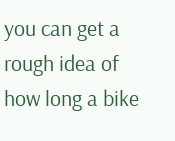you can get a rough idea of how long a bike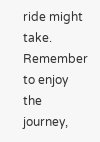ride might take. Remember to enjoy the journey,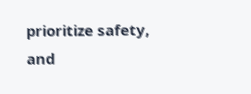prioritize safety, and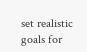set realistic goals for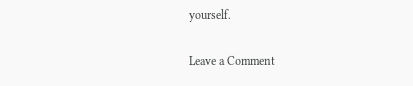yourself.

Leave a Comment